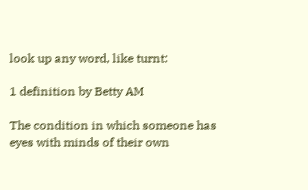look up any word, like turnt:

1 definition by Betty AM

The condition in which someone has eyes with minds of their own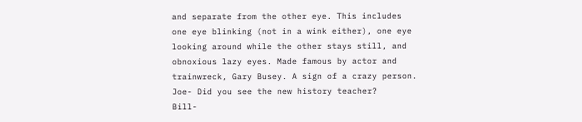and separate from the other eye. This includes one eye blinking (not in a wink either), one eye looking around while the other stays still, and obnoxious lazy eyes. Made famous by actor and trainwreck, Gary Busey. A sign of a crazy person.
Joe- Did you see the new history teacher?
Bill-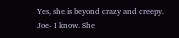Yes, she is beyond crazy and creepy.
Joe- I know. She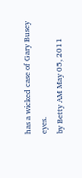has a wicked case of Gary Busey eyes.
by Betty AM May 05, 2011